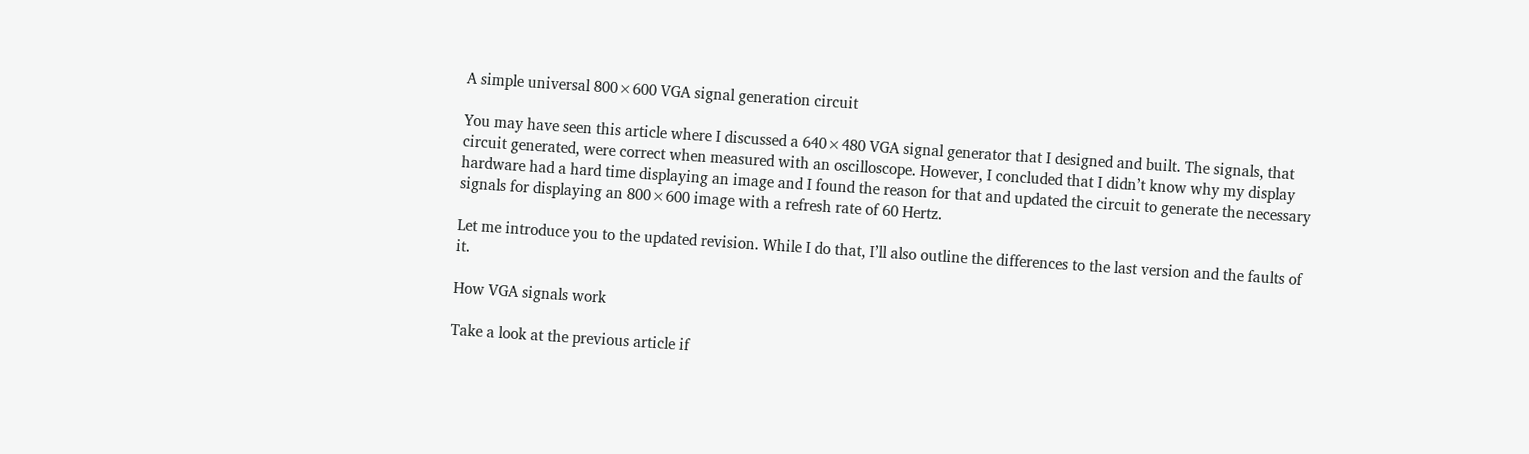A simple universal 800×600 VGA signal generation circuit

You may have seen this article where I discussed a 640×480 VGA signal generator that I designed and built. The signals, that circuit generated, were correct when measured with an oscilloscope. However, I concluded that I didn’t know why my display hardware had a hard time displaying an image and I found the reason for that and updated the circuit to generate the necessary signals for displaying an 800×600 image with a refresh rate of 60 Hertz.

Let me introduce you to the updated revision. While I do that, I’ll also outline the differences to the last version and the faults of it.

How VGA signals work

Take a look at the previous article if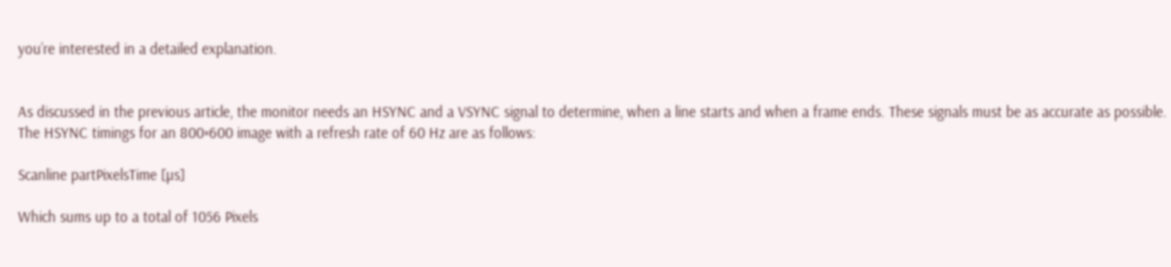you’re interested in a detailed explanation.


As discussed in the previous article, the monitor needs an HSYNC and a VSYNC signal to determine, when a line starts and when a frame ends. These signals must be as accurate as possible. The HSYNC timings for an 800×600 image with a refresh rate of 60 Hz are as follows:

Scanline partPixelsTime [µs]

Which sums up to a total of 1056 Pixels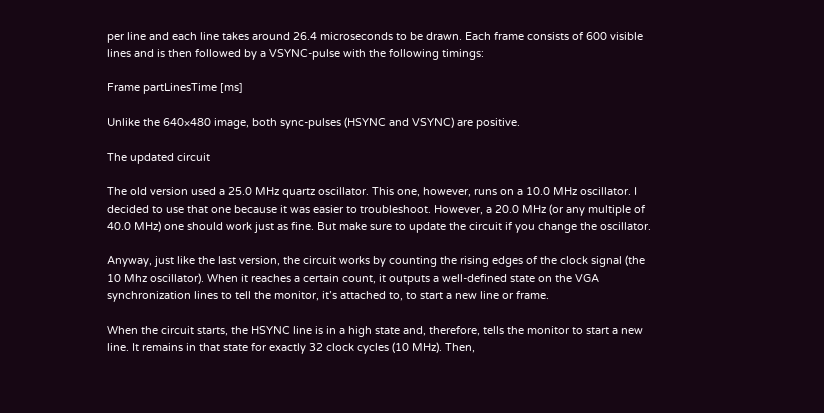per line and each line takes around 26.4 microseconds to be drawn. Each frame consists of 600 visible lines and is then followed by a VSYNC-pulse with the following timings:

Frame partLinesTime [ms]

Unlike the 640×480 image, both sync-pulses (HSYNC and VSYNC) are positive.

The updated circuit

The old version used a 25.0 MHz quartz oscillator. This one, however, runs on a 10.0 MHz oscillator. I decided to use that one because it was easier to troubleshoot. However, a 20.0 MHz (or any multiple of 40.0 MHz) one should work just as fine. But make sure to update the circuit if you change the oscillator.

Anyway, just like the last version, the circuit works by counting the rising edges of the clock signal (the 10 Mhz oscillator). When it reaches a certain count, it outputs a well-defined state on the VGA synchronization lines to tell the monitor, it’s attached to, to start a new line or frame.

When the circuit starts, the HSYNC line is in a high state and, therefore, tells the monitor to start a new line. It remains in that state for exactly 32 clock cycles (10 MHz). Then,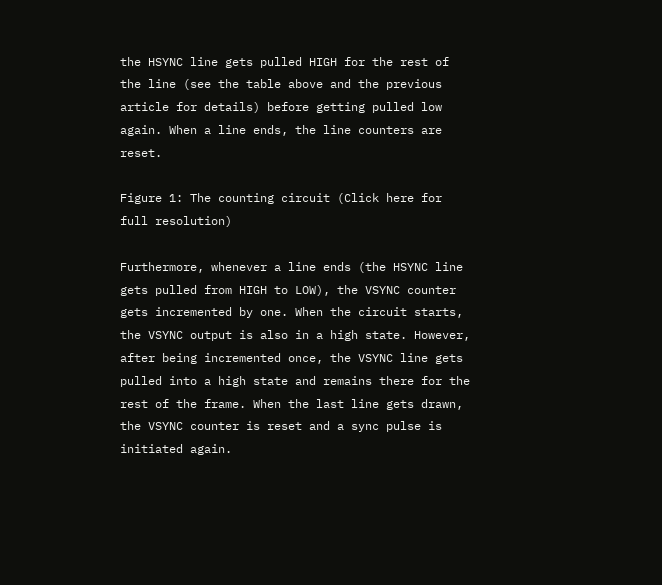the HSYNC line gets pulled HIGH for the rest of the line (see the table above and the previous article for details) before getting pulled low again. When a line ends, the line counters are reset.

Figure 1: The counting circuit (Click here for full resolution)

Furthermore, whenever a line ends (the HSYNC line gets pulled from HIGH to LOW), the VSYNC counter gets incremented by one. When the circuit starts, the VSYNC output is also in a high state. However, after being incremented once, the VSYNC line gets pulled into a high state and remains there for the rest of the frame. When the last line gets drawn, the VSYNC counter is reset and a sync pulse is initiated again.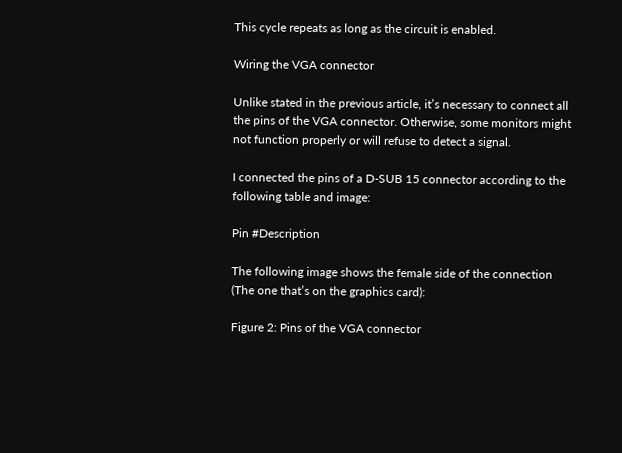This cycle repeats as long as the circuit is enabled.

Wiring the VGA connector

Unlike stated in the previous article, it’s necessary to connect all the pins of the VGA connector. Otherwise, some monitors might not function properly or will refuse to detect a signal.

I connected the pins of a D-SUB 15 connector according to the following table and image:

Pin #Description

The following image shows the female side of the connection (The one that’s on the graphics card):

Figure 2: Pins of the VGA connector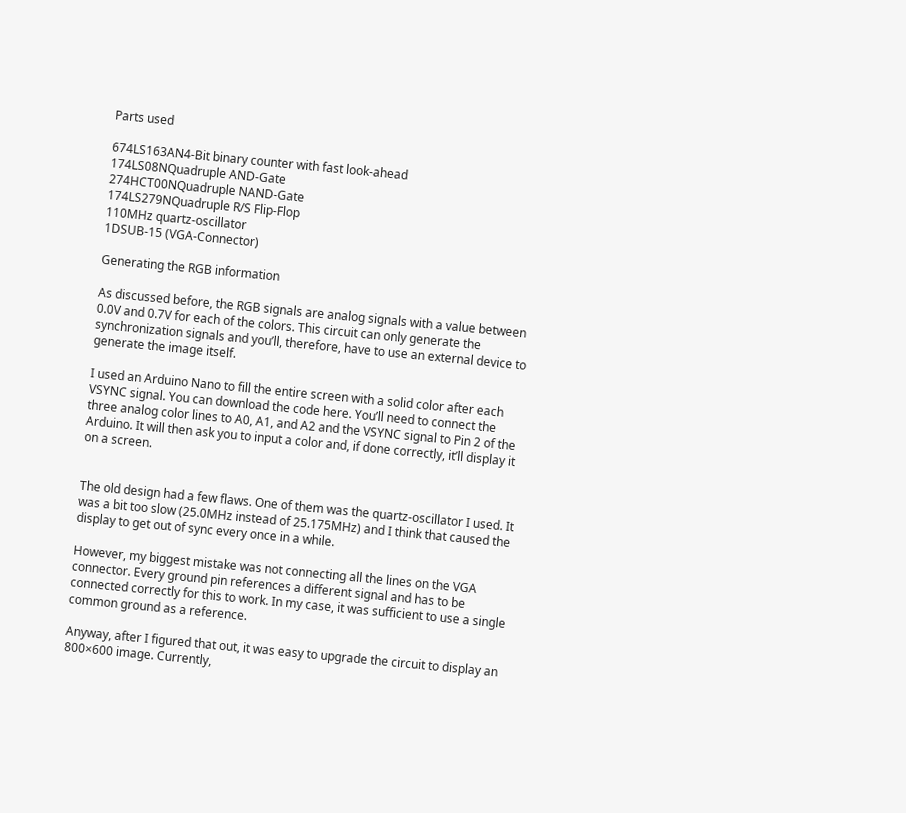Parts used

674LS163AN4-Bit binary counter with fast look-ahead
174LS08NQuadruple AND-Gate
274HCT00NQuadruple NAND-Gate
174LS279NQuadruple R/S Flip-Flop
110MHz quartz-oscillator
1DSUB-15 (VGA-Connector)

Generating the RGB information

As discussed before, the RGB signals are analog signals with a value between 0.0V and 0.7V for each of the colors. This circuit can only generate the synchronization signals and you’ll, therefore, have to use an external device to generate the image itself.

I used an Arduino Nano to fill the entire screen with a solid color after each VSYNC signal. You can download the code here. You’ll need to connect the three analog color lines to A0, A1, and A2 and the VSYNC signal to Pin 2 of the Arduino. It will then ask you to input a color and, if done correctly, it’ll display it on a screen.


The old design had a few flaws. One of them was the quartz-oscillator I used. It was a bit too slow (25.0MHz instead of 25.175MHz) and I think that caused the display to get out of sync every once in a while.

However, my biggest mistake was not connecting all the lines on the VGA connector. Every ground pin references a different signal and has to be connected correctly for this to work. In my case, it was sufficient to use a single common ground as a reference.

Anyway, after I figured that out, it was easy to upgrade the circuit to display an 800×600 image. Currently,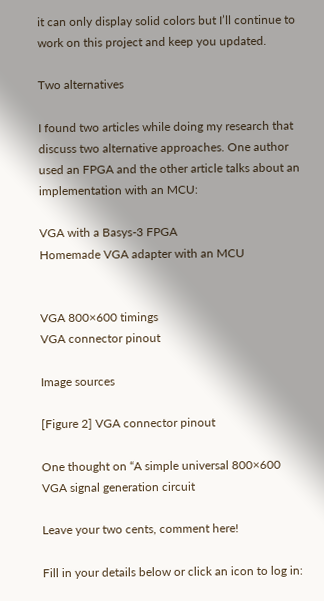it can only display solid colors but I’ll continue to work on this project and keep you updated.

Two alternatives

I found two articles while doing my research that discuss two alternative approaches. One author used an FPGA and the other article talks about an implementation with an MCU:

VGA with a Basys-3 FPGA
Homemade VGA adapter with an MCU


VGA 800×600 timings
VGA connector pinout

Image sources

[Figure 2] VGA connector pinout

One thought on “A simple universal 800×600 VGA signal generation circuit

Leave your two cents, comment here!

Fill in your details below or click an icon to log in: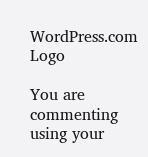WordPress.com Logo

You are commenting using your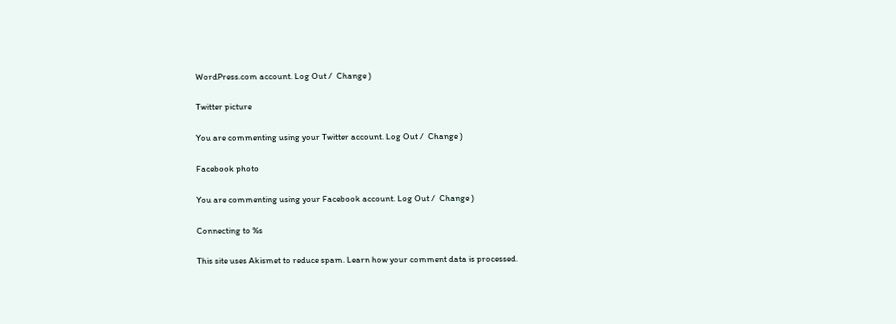WordPress.com account. Log Out /  Change )

Twitter picture

You are commenting using your Twitter account. Log Out /  Change )

Facebook photo

You are commenting using your Facebook account. Log Out /  Change )

Connecting to %s

This site uses Akismet to reduce spam. Learn how your comment data is processed.